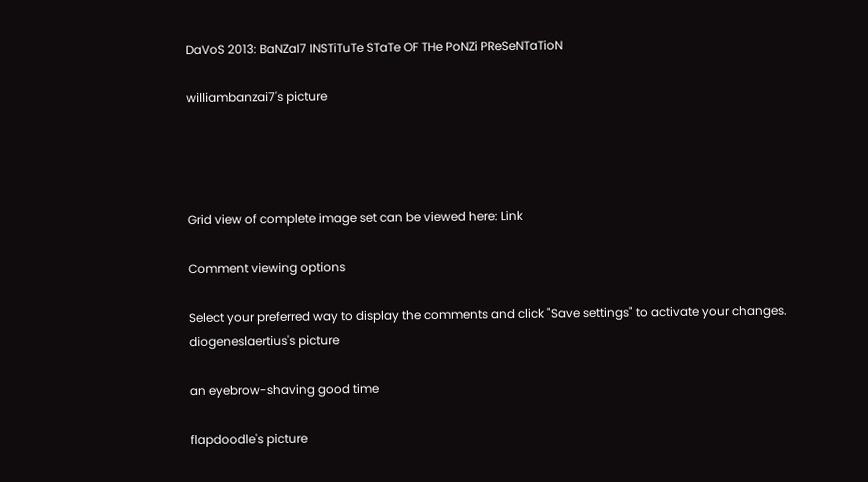DaVoS 2013: BaNZaI7 INSTiTuTe STaTe OF THe PoNZi PReSeNTaTioN

williambanzai7's picture




Grid view of complete image set can be viewed here: Link

Comment viewing options

Select your preferred way to display the comments and click "Save settings" to activate your changes.
diogeneslaertius's picture

an eyebrow-shaving good time

flapdoodle's picture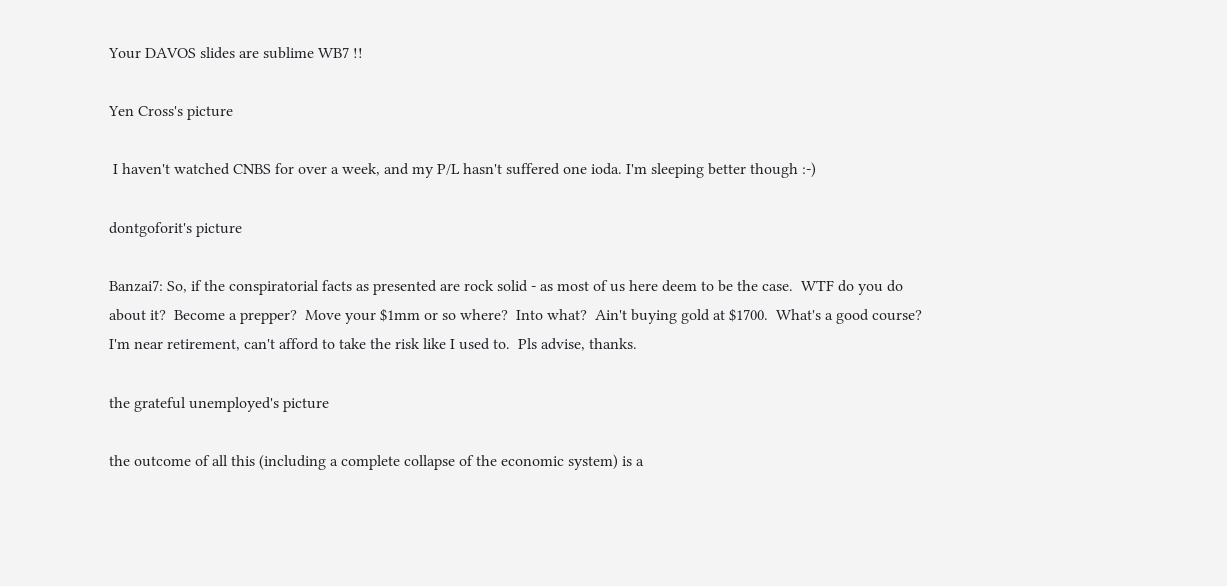Your DAVOS slides are sublime WB7 !!

Yen Cross's picture

 I haven't watched CNBS for over a week, and my P/L hasn't suffered one ioda. I'm sleeping better though :-)

dontgoforit's picture

Banzai7: So, if the conspiratorial facts as presented are rock solid - as most of us here deem to be the case.  WTF do you do about it?  Become a prepper?  Move your $1mm or so where?  Into what?  Ain't buying gold at $1700.  What's a good course?  I'm near retirement, can't afford to take the risk like I used to.  Pls advise, thanks.

the grateful unemployed's picture

the outcome of all this (including a complete collapse of the economic system) is a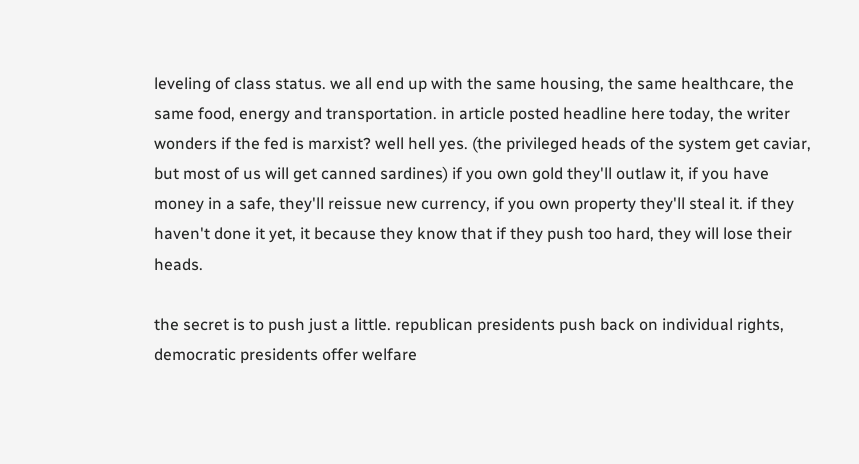leveling of class status. we all end up with the same housing, the same healthcare, the same food, energy and transportation. in article posted headline here today, the writer wonders if the fed is marxist? well hell yes. (the privileged heads of the system get caviar, but most of us will get canned sardines) if you own gold they'll outlaw it, if you have money in a safe, they'll reissue new currency, if you own property they'll steal it. if they haven't done it yet, it because they know that if they push too hard, they will lose their heads.

the secret is to push just a little. republican presidents push back on individual rights, democratic presidents offer welfare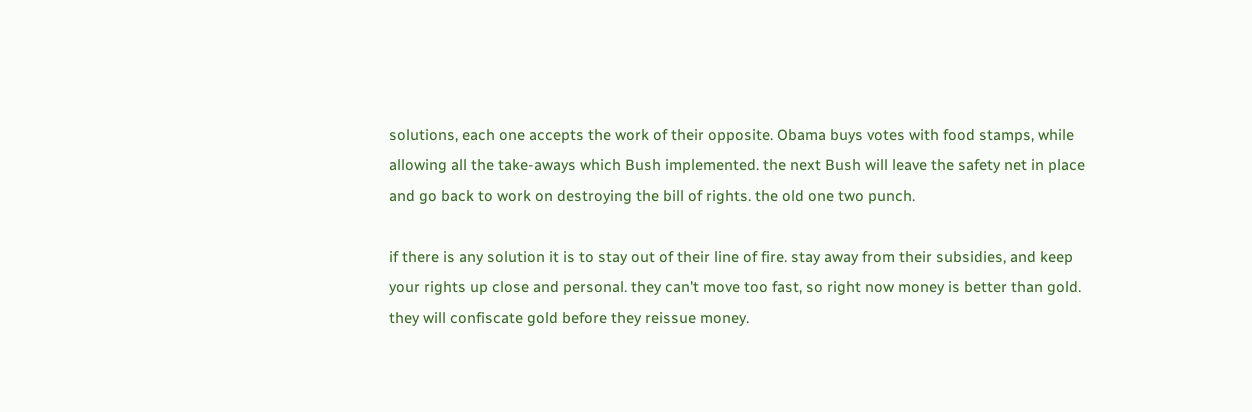solutions, each one accepts the work of their opposite. Obama buys votes with food stamps, while allowing all the take-aways which Bush implemented. the next Bush will leave the safety net in place and go back to work on destroying the bill of rights. the old one two punch.

if there is any solution it is to stay out of their line of fire. stay away from their subsidies, and keep your rights up close and personal. they can't move too fast, so right now money is better than gold. they will confiscate gold before they reissue money.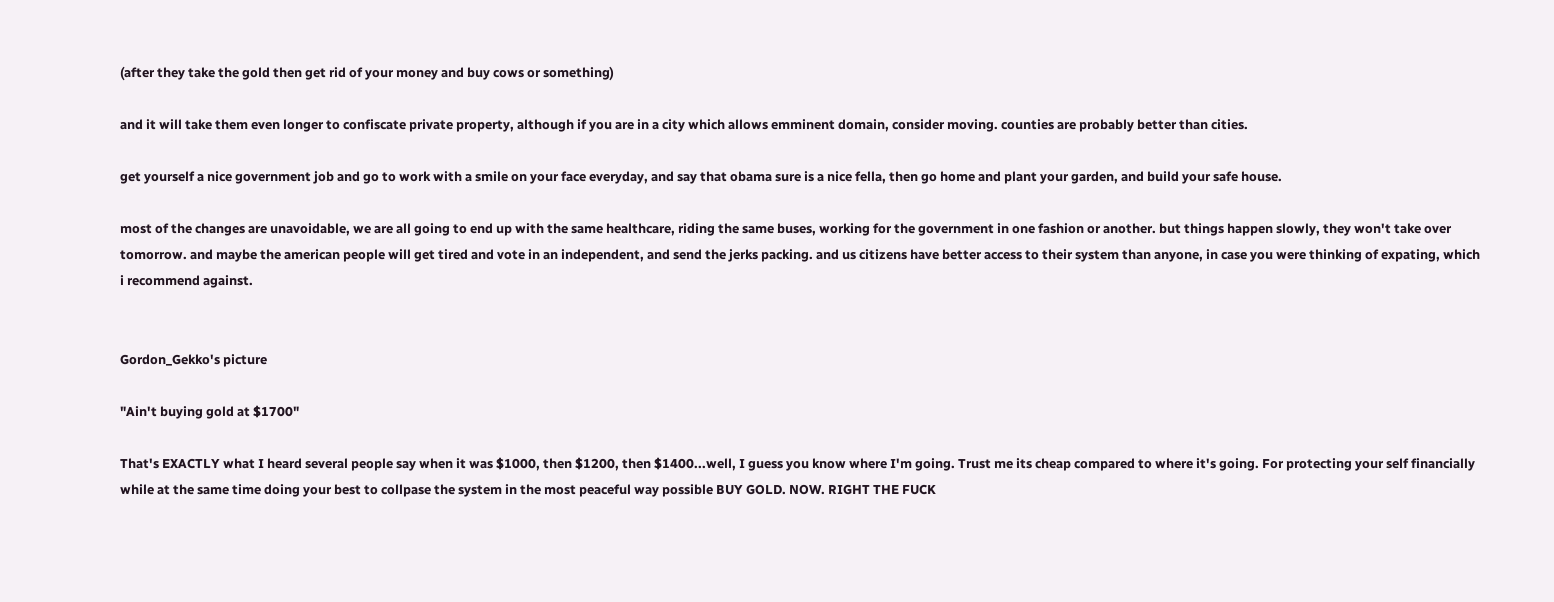(after they take the gold then get rid of your money and buy cows or something)

and it will take them even longer to confiscate private property, although if you are in a city which allows emminent domain, consider moving. counties are probably better than cities.

get yourself a nice government job and go to work with a smile on your face everyday, and say that obama sure is a nice fella, then go home and plant your garden, and build your safe house.

most of the changes are unavoidable, we are all going to end up with the same healthcare, riding the same buses, working for the government in one fashion or another. but things happen slowly, they won't take over tomorrow. and maybe the american people will get tired and vote in an independent, and send the jerks packing. and us citizens have better access to their system than anyone, in case you were thinking of expating, which i recommend against.


Gordon_Gekko's picture

"Ain't buying gold at $1700"

That's EXACTLY what I heard several people say when it was $1000, then $1200, then $1400...well, I guess you know where I'm going. Trust me its cheap compared to where it's going. For protecting your self financially while at the same time doing your best to collpase the system in the most peaceful way possible BUY GOLD. NOW. RIGHT THE FUCK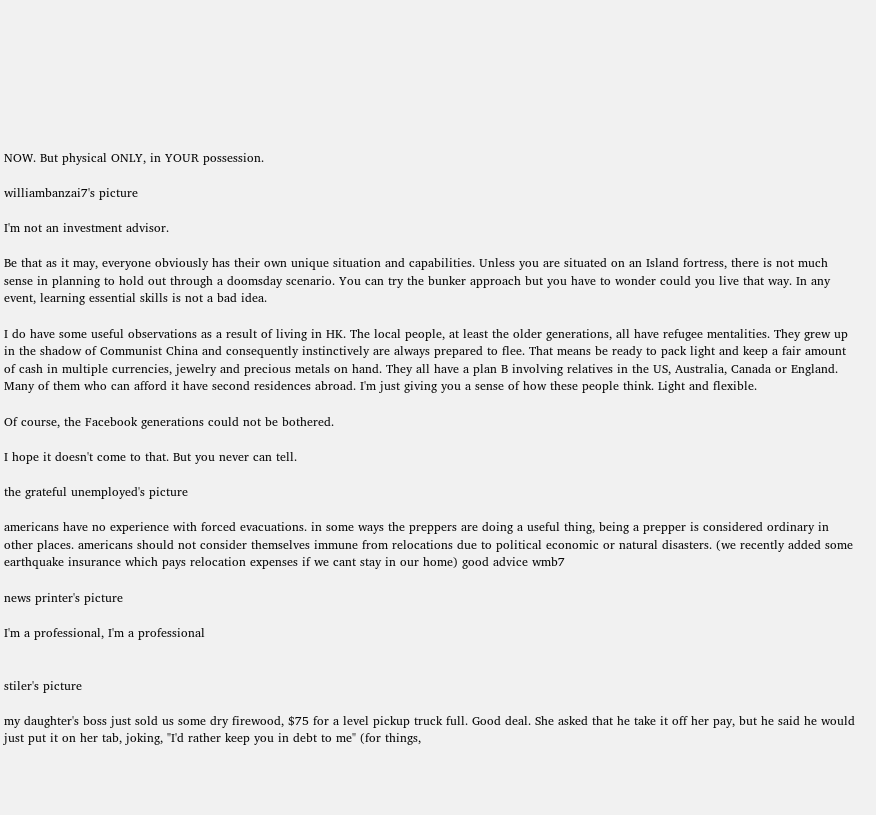NOW. But physical ONLY, in YOUR possession.

williambanzai7's picture

I'm not an investment advisor.

Be that as it may, everyone obviously has their own unique situation and capabilities. Unless you are situated on an Island fortress, there is not much sense in planning to hold out through a doomsday scenario. You can try the bunker approach but you have to wonder could you live that way. In any event, learning essential skills is not a bad idea.

I do have some useful observations as a result of living in HK. The local people, at least the older generations, all have refugee mentalities. They grew up in the shadow of Communist China and consequently instinctively are always prepared to flee. That means be ready to pack light and keep a fair amount of cash in multiple currencies, jewelry and precious metals on hand. They all have a plan B involving relatives in the US, Australia, Canada or England. Many of them who can afford it have second residences abroad. I'm just giving you a sense of how these people think. Light and flexible.

Of course, the Facebook generations could not be bothered.

I hope it doesn't come to that. But you never can tell.

the grateful unemployed's picture

americans have no experience with forced evacuations. in some ways the preppers are doing a useful thing, being a prepper is considered ordinary in other places. americans should not consider themselves immune from relocations due to political economic or natural disasters. (we recently added some earthquake insurance which pays relocation expenses if we cant stay in our home) good advice wmb7

news printer's picture

I'm a professional, I'm a professional


stiler's picture

my daughter's boss just sold us some dry firewood, $75 for a level pickup truck full. Good deal. She asked that he take it off her pay, but he said he would just put it on her tab, joking, "I'd rather keep you in debt to me" (for things,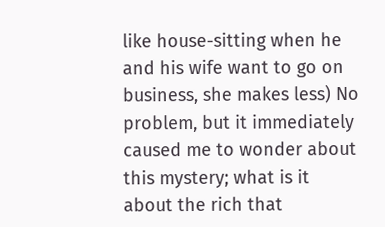like house-sitting when he and his wife want to go on business, she makes less) No problem, but it immediately caused me to wonder about this mystery; what is it about the rich that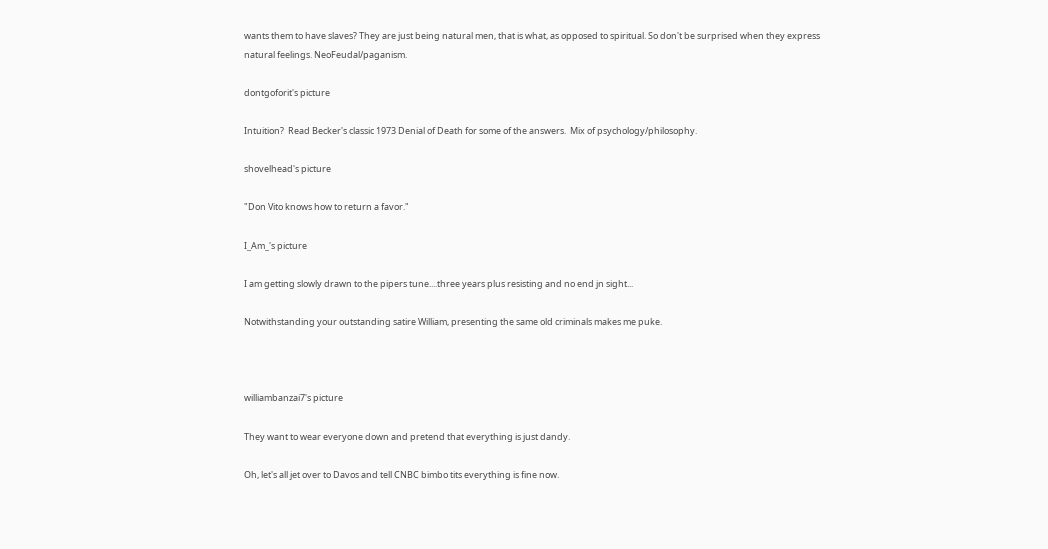wants them to have slaves? They are just being natural men, that is what, as opposed to spiritual. So don't be surprised when they express natural feelings. NeoFeudal/paganism.

dontgoforit's picture

Intuition?  Read Becker's classic 1973 Denial of Death for some of the answers.  Mix of psychology/philosophy.

shovelhead's picture

"Don Vito knows how to return a favor."

I_Am_'s picture

I am getting slowly drawn to the pipers tune....three years plus resisting and no end jn sight...

Notwithstanding your outstanding satire William, presenting the same old criminals makes me puke.



williambanzai7's picture

They want to wear everyone down and pretend that everything is just dandy.

Oh, let's all jet over to Davos and tell CNBC bimbo tits everything is fine now.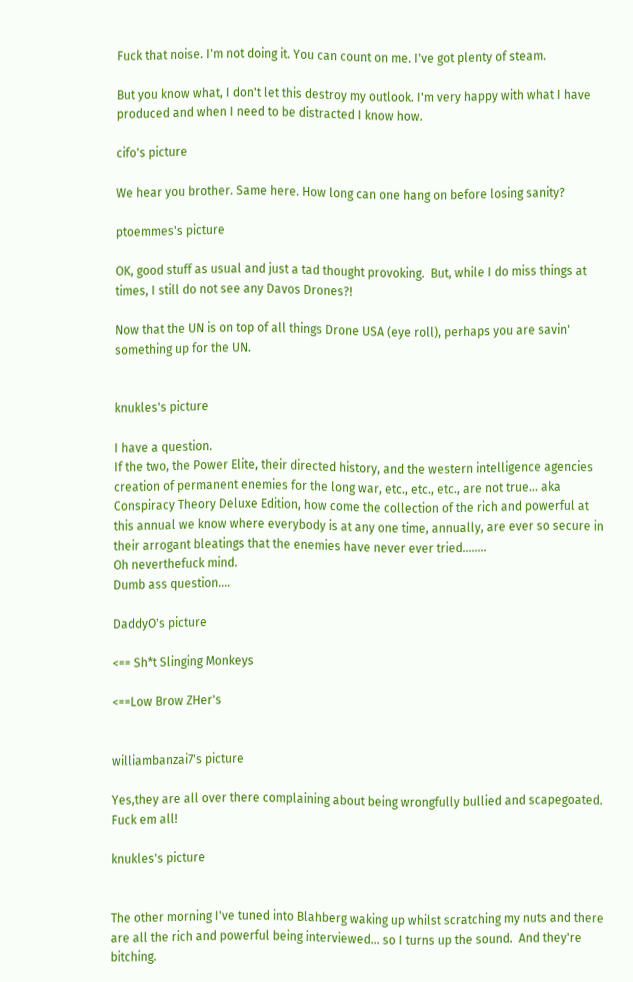Fuck that noise. I'm not doing it. You can count on me. I've got plenty of steam.

But you know what, I don't let this destroy my outlook. I'm very happy with what I have produced and when I need to be distracted I know how.

cifo's picture

We hear you brother. Same here. How long can one hang on before losing sanity?

ptoemmes's picture

OK, good stuff as usual and just a tad thought provoking.  But, while I do miss things at times, I still do not see any Davos Drones?!

Now that the UN is on top of all things Drone USA (eye roll), perhaps you are savin' something up for the UN.


knukles's picture

I have a question.
If the two, the Power Elite, their directed history, and the western intelligence agencies creation of permanent enemies for the long war, etc., etc., etc., are not true... aka Conspiracy Theory Deluxe Edition, how come the collection of the rich and powerful at this annual we know where everybody is at any one time, annually, are ever so secure in their arrogant bleatings that the enemies have never ever tried........
Oh neverthefuck mind.
Dumb ass question....

DaddyO's picture

<== Sh*t Slinging Monkeys

<==Low Brow ZHer's


williambanzai7's picture

Yes,they are all over there complaining about being wrongfully bullied and scapegoated. Fuck em all!

knukles's picture


The other morning I've tuned into Blahberg waking up whilst scratching my nuts and there are all the rich and powerful being interviewed... so I turns up the sound.  And they're bitching.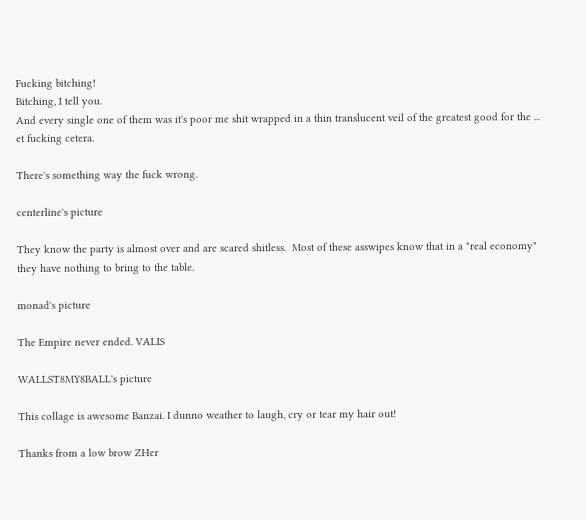Fucking bitching!
Bitching, I tell you.
And every single one of them was it's poor me shit wrapped in a thin translucent veil of the greatest good for the ... et fucking cetera.

There's something way the fuck wrong.

centerline's picture

They know the party is almost over and are scared shitless.  Most of these asswipes know that in a "real economy" they have nothing to bring to the table.

monad's picture

The Empire never ended. VALIS

WALLST8MY8BALL's picture

This collage is awesome Banzai. I dunno weather to laugh, cry or tear my hair out!

Thanks from a low brow ZHer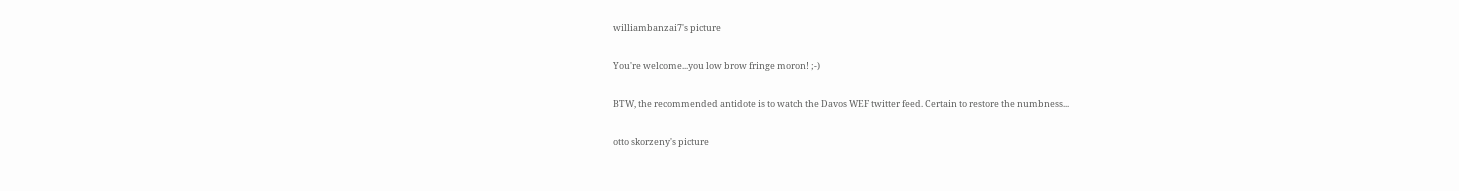williambanzai7's picture

You're welcome...you low brow fringe moron! ;-)

BTW, the recommended antidote is to watch the Davos WEF twitter feed. Certain to restore the numbness...

otto skorzeny's picture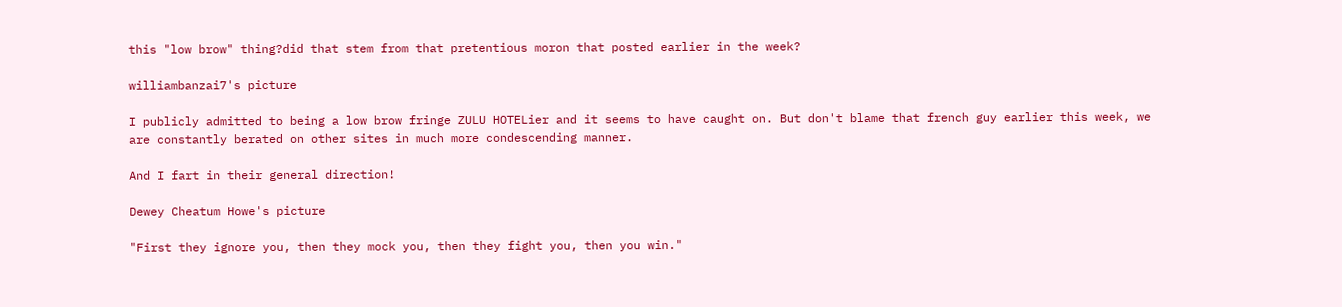this "low brow" thing?did that stem from that pretentious moron that posted earlier in the week?

williambanzai7's picture

I publicly admitted to being a low brow fringe ZULU HOTELier and it seems to have caught on. But don't blame that french guy earlier this week, we are constantly berated on other sites in much more condescending manner.

And I fart in their general direction!

Dewey Cheatum Howe's picture

"First they ignore you, then they mock you, then they fight you, then you win."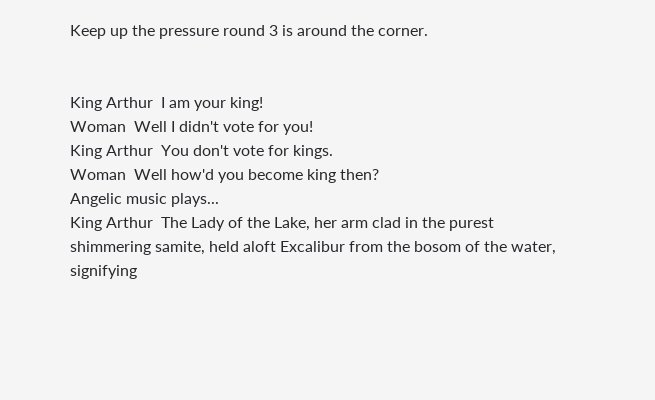Keep up the pressure round 3 is around the corner.


King Arthur  I am your king!
Woman  Well I didn't vote for you!
King Arthur  You don't vote for kings.
Woman  Well how'd you become king then?
Angelic music plays...
King Arthur  The Lady of the Lake, her arm clad in the purest shimmering samite, held aloft Excalibur from the bosom of the water, signifying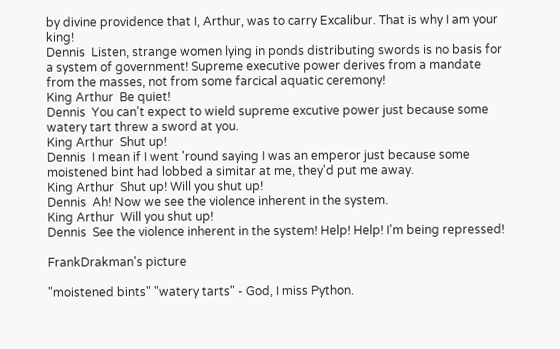by divine providence that I, Arthur, was to carry Excalibur. That is why I am your king!
Dennis  Listen, strange women lying in ponds distributing swords is no basis for a system of government! Supreme executive power derives from a mandate from the masses, not from some farcical aquatic ceremony!
King Arthur  Be quiet!
Dennis  You can't expect to wield supreme excutive power just because some watery tart threw a sword at you.
King Arthur  Shut up!
Dennis  I mean if I went 'round saying I was an emperor just because some moistened bint had lobbed a simitar at me, they'd put me away.
King Arthur  Shut up! Will you shut up!
Dennis  Ah! Now we see the violence inherent in the system.
King Arthur  Will you shut up!
Dennis  See the violence inherent in the system! Help! Help! I'm being repressed!

FrankDrakman's picture

"moistened bints" "watery tarts" - God, I miss Python.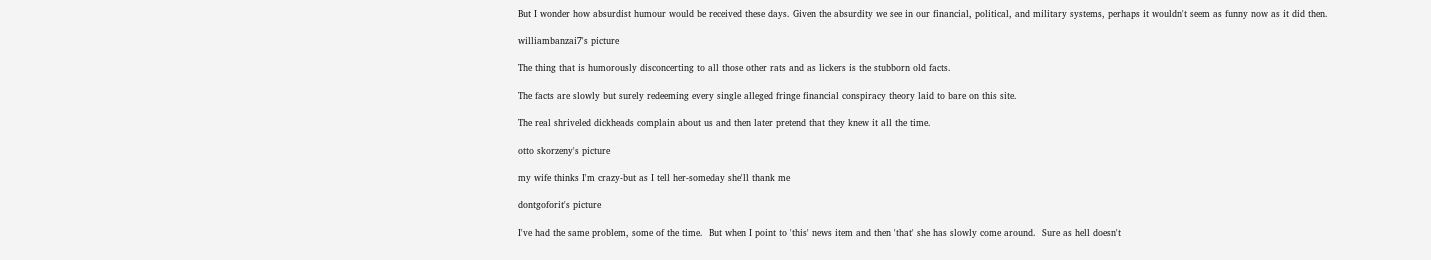But I wonder how absurdist humour would be received these days. Given the absurdity we see in our financial, political, and military systems, perhaps it wouldn't seem as funny now as it did then.

williambanzai7's picture

The thing that is humorously disconcerting to all those other rats and as lickers is the stubborn old facts.

The facts are slowly but surely redeeming every single alleged fringe financial conspiracy theory laid to bare on this site.

The real shriveled dickheads complain about us and then later pretend that they knew it all the time.

otto skorzeny's picture

my wife thinks I'm crazy-but as I tell her-someday she'll thank me

dontgoforit's picture

I've had the same problem, some of the time.  But when I point to 'this' news item and then 'that' she has slowly come around.  Sure as hell doesn't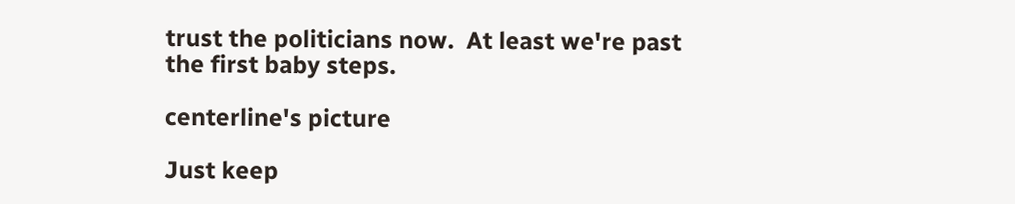trust the politicians now.  At least we're past the first baby steps.

centerline's picture

Just keep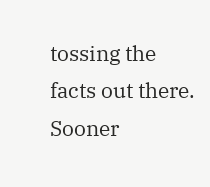tossing the facts out there.  Sooner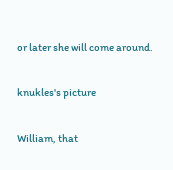or later she will come around.

knukles's picture

William, that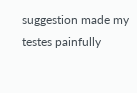suggestion made my testes painfully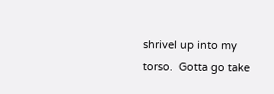shrivel up into my torso.  Gotta go take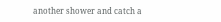another shower and catch a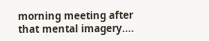morning meeting after that mental imagery....